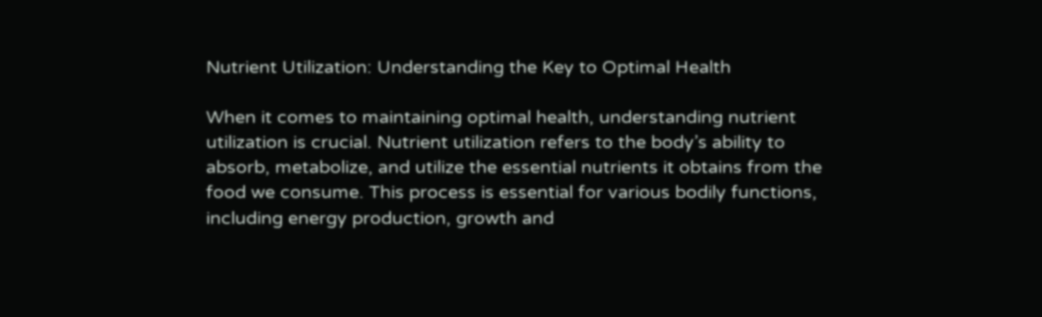Nutrient Utilization: Understanding the Key to Optimal Health

When it comes to maintaining optimal health, understanding nutrient utilization is crucial. Nutrient utilization refers to the body’s ability to absorb, metabolize, and utilize the essential nutrients it obtains from the food we consume. This process is essential for various bodily functions, including energy production, growth and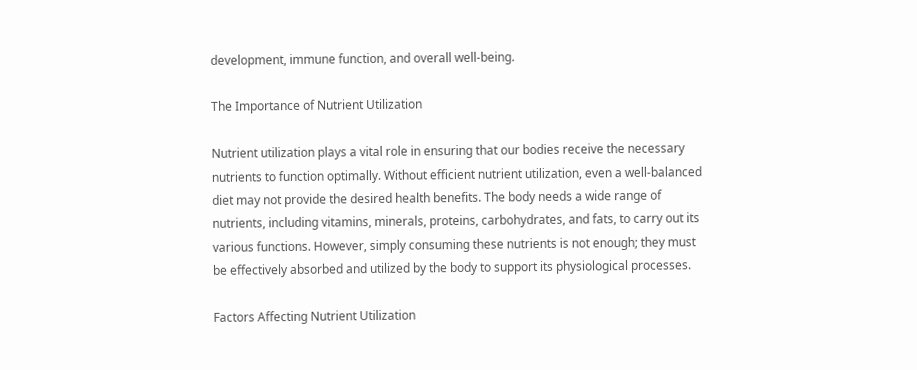development, immune function, and overall well-being.

The Importance of Nutrient Utilization

Nutrient utilization plays a vital role in ensuring that our bodies receive the necessary nutrients to function optimally. Without efficient nutrient utilization, even a well-balanced diet may not provide the desired health benefits. The body needs a wide range of nutrients, including vitamins, minerals, proteins, carbohydrates, and fats, to carry out its various functions. However, simply consuming these nutrients is not enough; they must be effectively absorbed and utilized by the body to support its physiological processes.

Factors Affecting Nutrient Utilization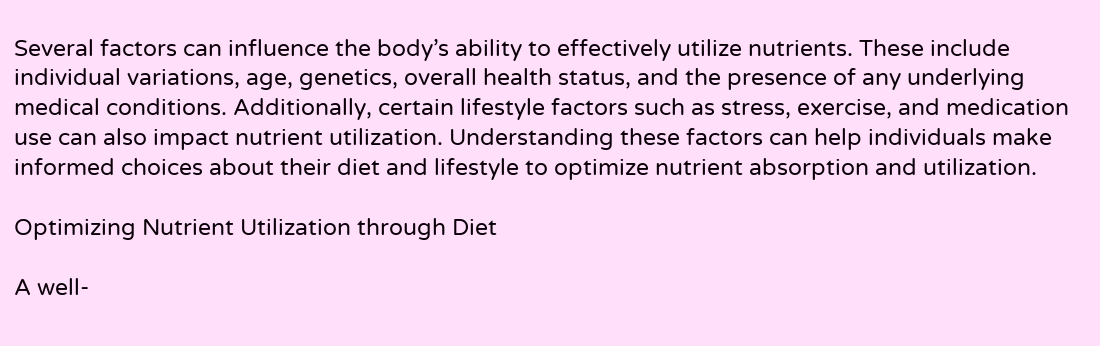Several factors can influence the body’s ability to effectively utilize nutrients. These include individual variations, age, genetics, overall health status, and the presence of any underlying medical conditions. Additionally, certain lifestyle factors such as stress, exercise, and medication use can also impact nutrient utilization. Understanding these factors can help individuals make informed choices about their diet and lifestyle to optimize nutrient absorption and utilization.

Optimizing Nutrient Utilization through Diet

A well-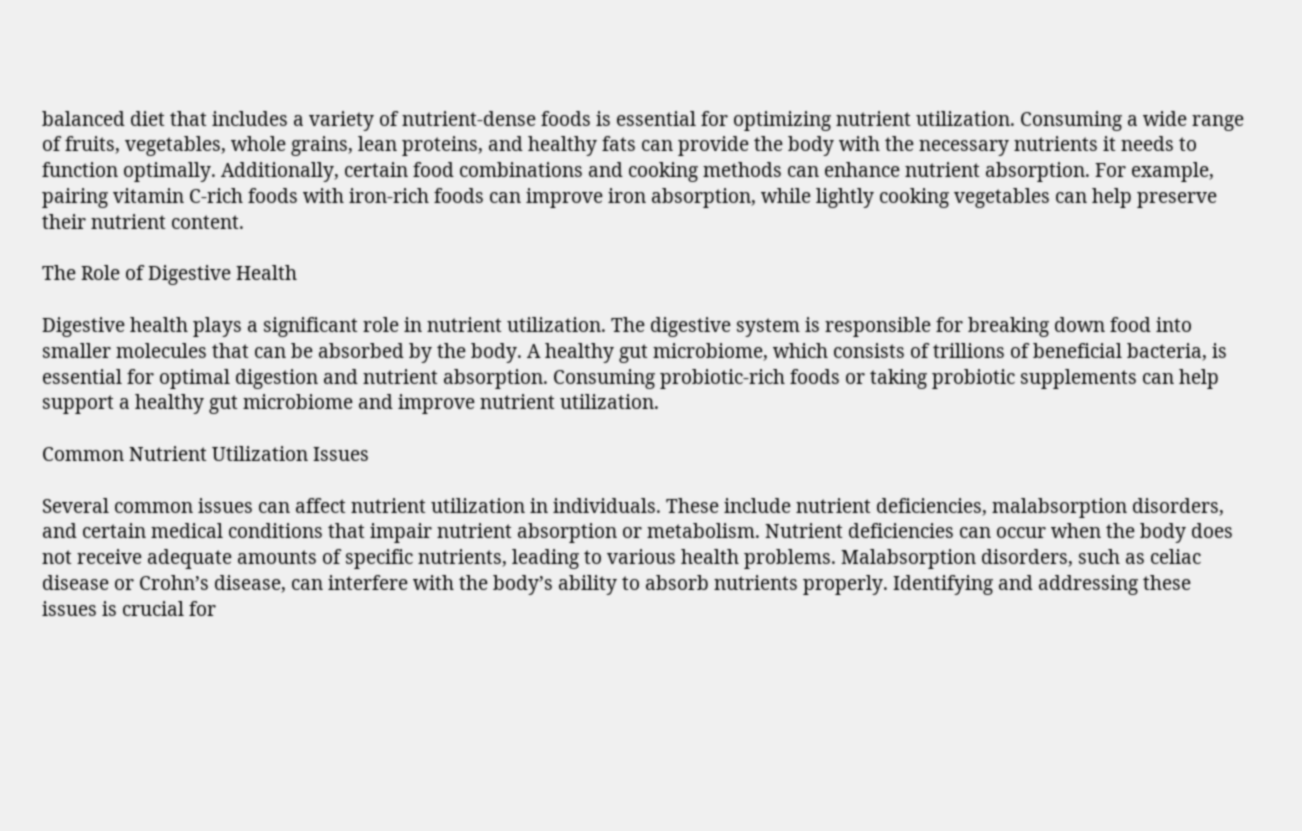balanced diet that includes a variety of nutrient-dense foods is essential for optimizing nutrient utilization. Consuming a wide range of fruits, vegetables, whole grains, lean proteins, and healthy fats can provide the body with the necessary nutrients it needs to function optimally. Additionally, certain food combinations and cooking methods can enhance nutrient absorption. For example, pairing vitamin C-rich foods with iron-rich foods can improve iron absorption, while lightly cooking vegetables can help preserve their nutrient content.

The Role of Digestive Health

Digestive health plays a significant role in nutrient utilization. The digestive system is responsible for breaking down food into smaller molecules that can be absorbed by the body. A healthy gut microbiome, which consists of trillions of beneficial bacteria, is essential for optimal digestion and nutrient absorption. Consuming probiotic-rich foods or taking probiotic supplements can help support a healthy gut microbiome and improve nutrient utilization.

Common Nutrient Utilization Issues

Several common issues can affect nutrient utilization in individuals. These include nutrient deficiencies, malabsorption disorders, and certain medical conditions that impair nutrient absorption or metabolism. Nutrient deficiencies can occur when the body does not receive adequate amounts of specific nutrients, leading to various health problems. Malabsorption disorders, such as celiac disease or Crohn’s disease, can interfere with the body’s ability to absorb nutrients properly. Identifying and addressing these issues is crucial for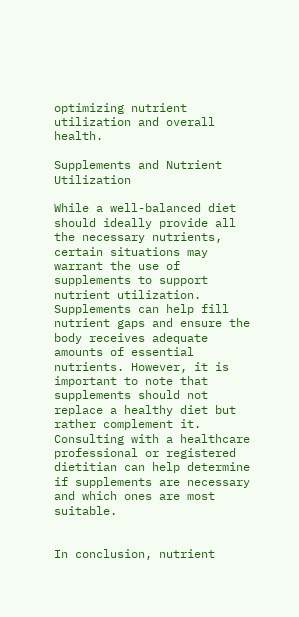optimizing nutrient utilization and overall health.

Supplements and Nutrient Utilization

While a well-balanced diet should ideally provide all the necessary nutrients, certain situations may warrant the use of supplements to support nutrient utilization. Supplements can help fill nutrient gaps and ensure the body receives adequate amounts of essential nutrients. However, it is important to note that supplements should not replace a healthy diet but rather complement it. Consulting with a healthcare professional or registered dietitian can help determine if supplements are necessary and which ones are most suitable.


In conclusion, nutrient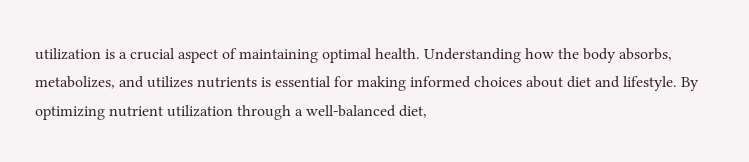utilization is a crucial aspect of maintaining optimal health. Understanding how the body absorbs, metabolizes, and utilizes nutrients is essential for making informed choices about diet and lifestyle. By optimizing nutrient utilization through a well-balanced diet,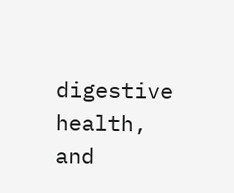digestive health, and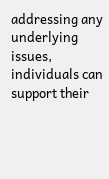addressing any underlying issues, individuals can support their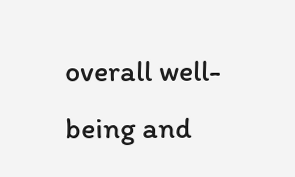overall well-being and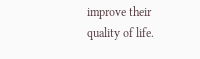improve their quality of life.